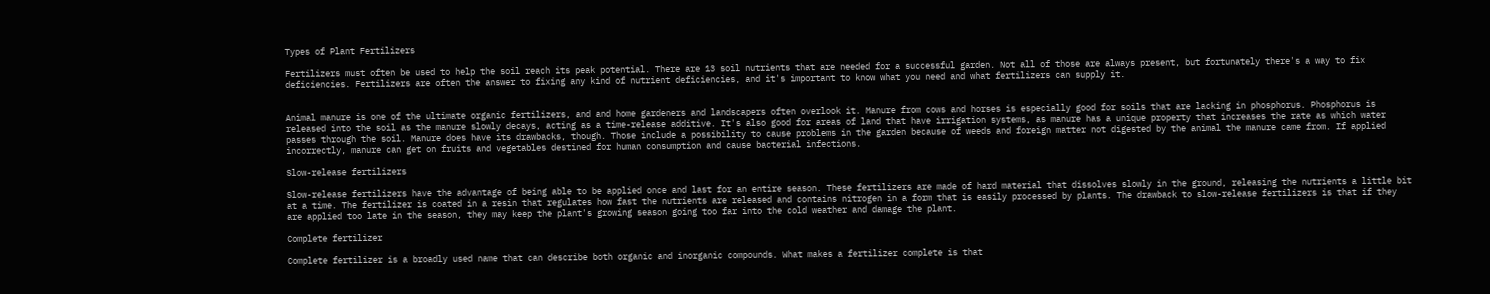Types of Plant Fertilizers

Fertilizers must often be used to help the soil reach its peak potential. There are 13 soil nutrients that are needed for a successful garden. Not all of those are always present, but fortunately there's a way to fix deficiencies. Fertilizers are often the answer to fixing any kind of nutrient deficiencies, and it's important to know what you need and what fertilizers can supply it.


Animal manure is one of the ultimate organic fertilizers, and and home gardeners and landscapers often overlook it. Manure from cows and horses is especially good for soils that are lacking in phosphorus. Phosphorus is released into the soil as the manure slowly decays, acting as a time-release additive. It's also good for areas of land that have irrigation systems, as manure has a unique property that increases the rate as which water passes through the soil. Manure does have its drawbacks, though. Those include a possibility to cause problems in the garden because of weeds and foreign matter not digested by the animal the manure came from. If applied incorrectly, manure can get on fruits and vegetables destined for human consumption and cause bacterial infections.

Slow-release fertilizers

Slow-release fertilizers have the advantage of being able to be applied once and last for an entire season. These fertilizers are made of hard material that dissolves slowly in the ground, releasing the nutrients a little bit at a time. The fertilizer is coated in a resin that regulates how fast the nutrients are released and contains nitrogen in a form that is easily processed by plants. The drawback to slow-release fertilizers is that if they are applied too late in the season, they may keep the plant's growing season going too far into the cold weather and damage the plant.

Complete fertilizer

Complete fertilizer is a broadly used name that can describe both organic and inorganic compounds. What makes a fertilizer complete is that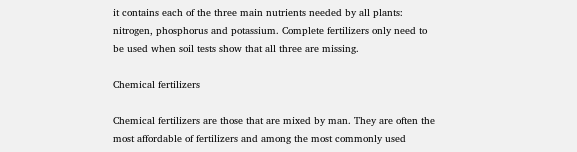it contains each of the three main nutrients needed by all plants: nitrogen, phosphorus and potassium. Complete fertilizers only need to be used when soil tests show that all three are missing.

Chemical fertilizers

Chemical fertilizers are those that are mixed by man. They are often the most affordable of fertilizers and among the most commonly used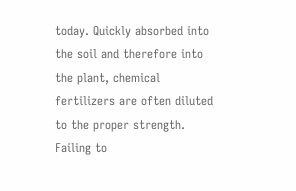today. Quickly absorbed into the soil and therefore into the plant, chemical fertilizers are often diluted to the proper strength. Failing to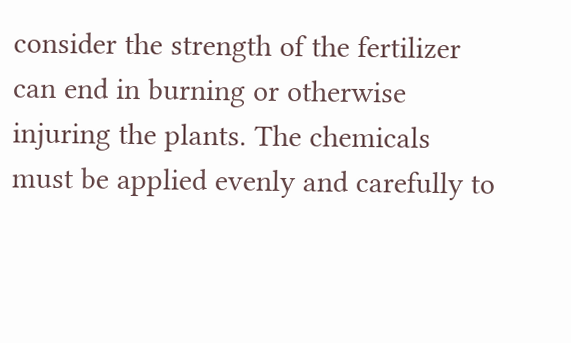consider the strength of the fertilizer can end in burning or otherwise injuring the plants. The chemicals must be applied evenly and carefully to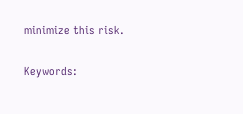minimize this risk.

Keywords: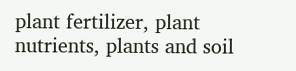plant fertilizer, plant nutrients, plants and soil